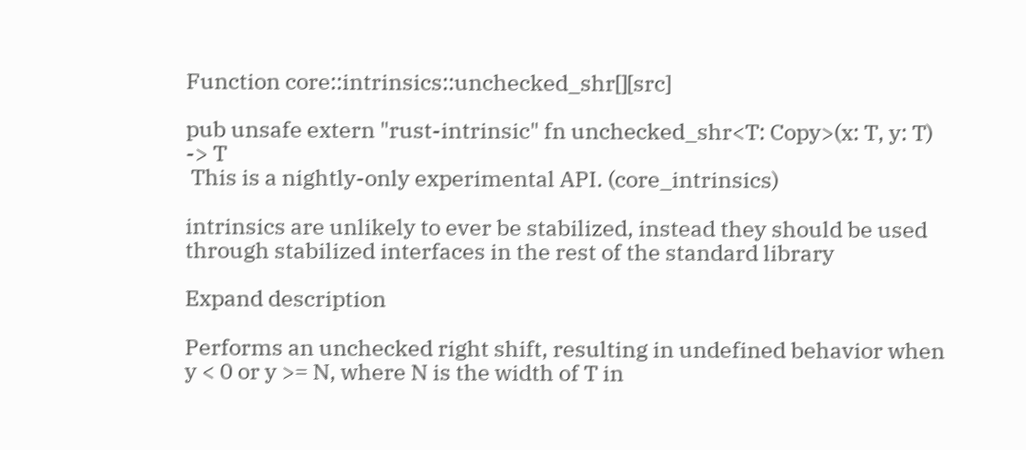Function core::intrinsics::unchecked_shr[][src]

pub unsafe extern "rust-intrinsic" fn unchecked_shr<T: Copy>(x: T, y: T) -> T
 This is a nightly-only experimental API. (core_intrinsics)

intrinsics are unlikely to ever be stabilized, instead they should be used through stabilized interfaces in the rest of the standard library

Expand description

Performs an unchecked right shift, resulting in undefined behavior when y < 0 or y >= N, where N is the width of T in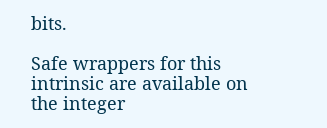bits.

Safe wrappers for this intrinsic are available on the integer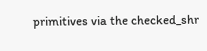primitives via the checked_shr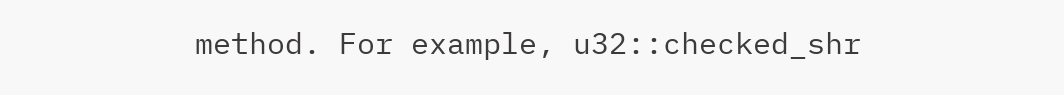method. For example, u32::checked_shr